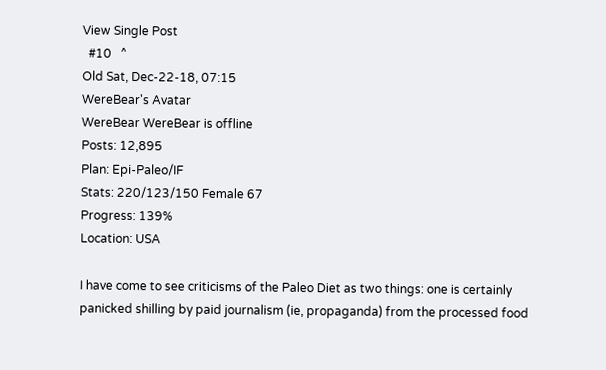View Single Post
  #10   ^
Old Sat, Dec-22-18, 07:15
WereBear's Avatar
WereBear WereBear is offline
Posts: 12,895
Plan: Epi-Paleo/IF
Stats: 220/123/150 Female 67
Progress: 139%
Location: USA

I have come to see criticisms of the Paleo Diet as two things: one is certainly panicked shilling by paid journalism (ie, propaganda) from the processed food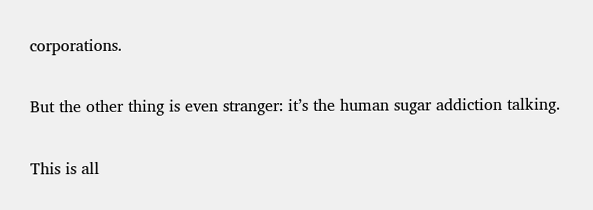corporations.

But the other thing is even stranger: it’s the human sugar addiction talking.

This is all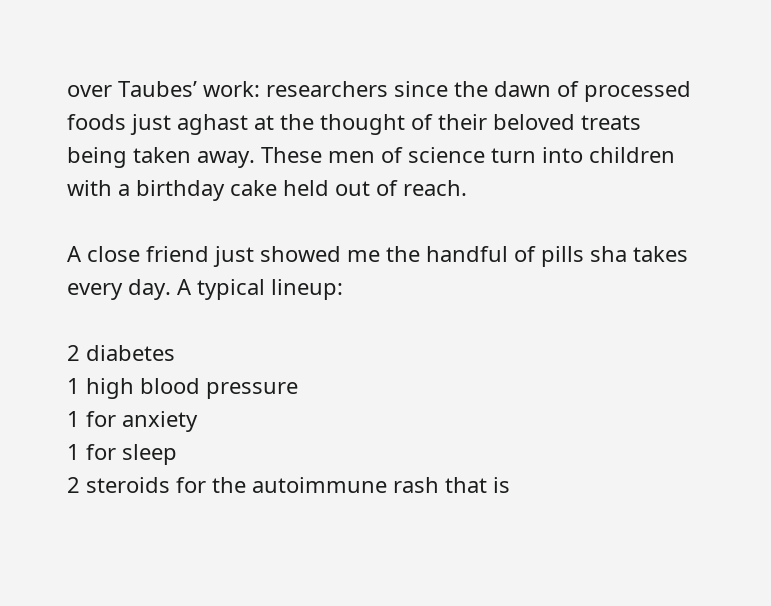over Taubes’ work: researchers since the dawn of processed foods just aghast at the thought of their beloved treats being taken away. These men of science turn into children with a birthday cake held out of reach.

A close friend just showed me the handful of pills sha takes every day. A typical lineup:

2 diabetes
1 high blood pressure
1 for anxiety
1 for sleep
2 steroids for the autoimmune rash that is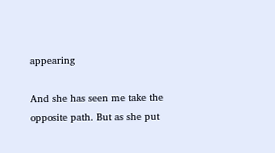appearing

And she has seen me take the opposite path. But as she put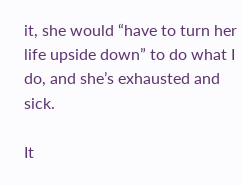it, she would “have to turn her life upside down” to do what I do, and she’s exhausted and sick.

It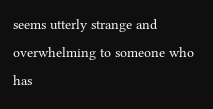seems utterly strange and overwhelming to someone who has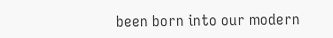been born into our modern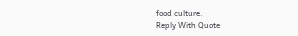food culture.
Reply With Quote